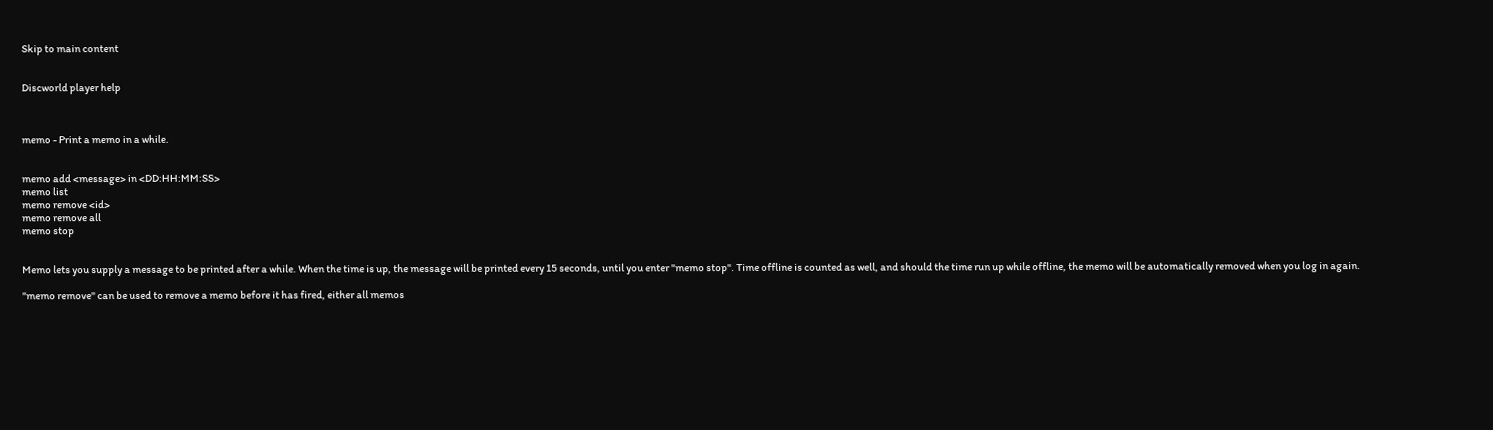Skip to main content


Discworld player help



memo - Print a memo in a while.


memo add <message> in <DD:HH:MM:SS>
memo list
memo remove <id>
memo remove all
memo stop


Memo lets you supply a message to be printed after a while. When the time is up, the message will be printed every 15 seconds, until you enter "memo stop". Time offline is counted as well, and should the time run up while offline, the memo will be automatically removed when you log in again.

"memo remove" can be used to remove a memo before it has fired, either all memos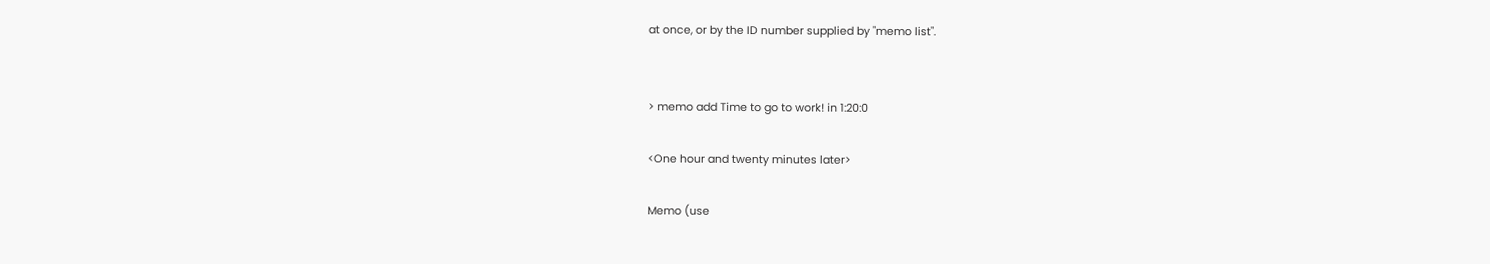at once, or by the ID number supplied by "memo list".


> memo add Time to go to work! in 1:20:0

<One hour and twenty minutes later>

Memo (use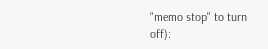"memo stop" to turn off):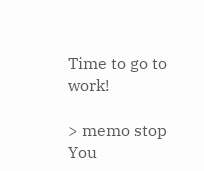Time to go to work!

> memo stop
You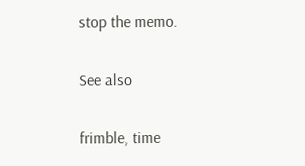stop the memo.

See also

frimble, time